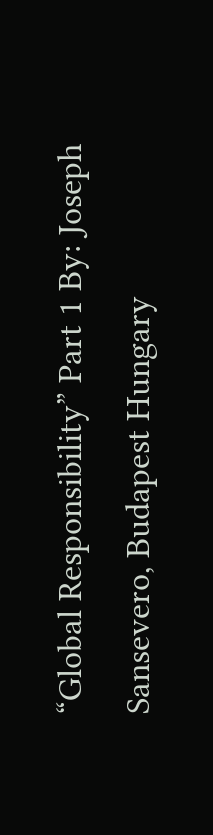“Global Responsibility” Part 1 By: Joseph Sansevero, Budapest Hungary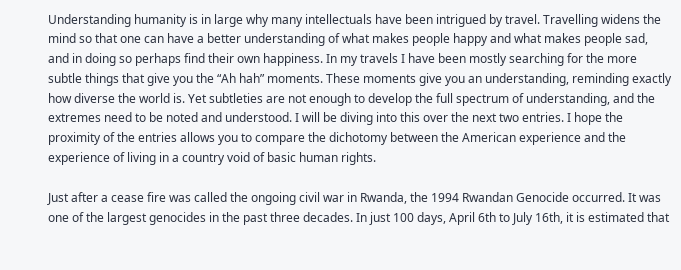Understanding humanity is in large why many intellectuals have been intrigued by travel. Travelling widens the mind so that one can have a better understanding of what makes people happy and what makes people sad, and in doing so perhaps find their own happiness. In my travels I have been mostly searching for the more subtle things that give you the “Ah hah” moments. These moments give you an understanding, reminding exactly how diverse the world is. Yet subtleties are not enough to develop the full spectrum of understanding, and the extremes need to be noted and understood. I will be diving into this over the next two entries. I hope the proximity of the entries allows you to compare the dichotomy between the American experience and the experience of living in a country void of basic human rights.

Just after a cease fire was called the ongoing civil war in Rwanda, the 1994 Rwandan Genocide occurred. It was one of the largest genocides in the past three decades. In just 100 days, April 6th to July 16th, it is estimated that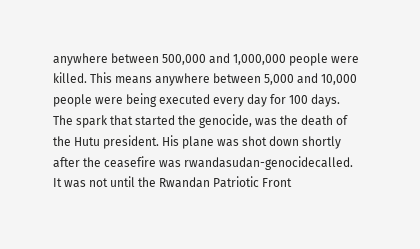anywhere between 500,000 and 1,000,000 people were killed. This means anywhere between 5,000 and 10,000 people were being executed every day for 100 days. The spark that started the genocide, was the death of the Hutu president. His plane was shot down shortly after the ceasefire was rwandasudan-genocidecalled. It was not until the Rwandan Patriotic Front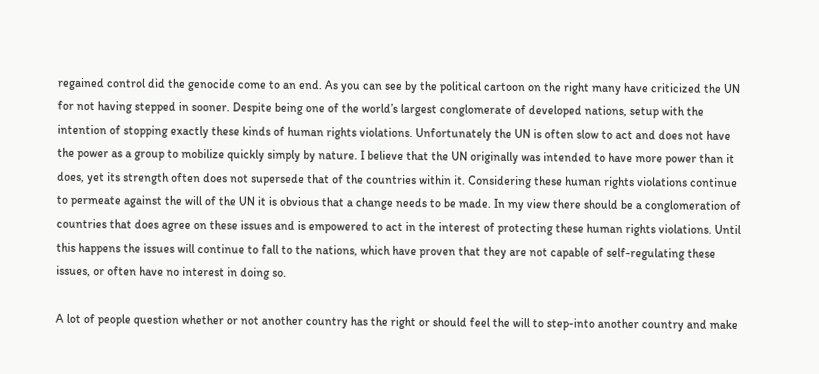regained control did the genocide come to an end. As you can see by the political cartoon on the right many have criticized the UN for not having stepped in sooner. Despite being one of the world’s largest conglomerate of developed nations, setup with the intention of stopping exactly these kinds of human rights violations. Unfortunately the UN is often slow to act and does not have the power as a group to mobilize quickly simply by nature. I believe that the UN originally was intended to have more power than it does, yet its strength often does not supersede that of the countries within it. Considering these human rights violations continue to permeate against the will of the UN it is obvious that a change needs to be made. In my view there should be a conglomeration of countries that does agree on these issues and is empowered to act in the interest of protecting these human rights violations. Until this happens the issues will continue to fall to the nations, which have proven that they are not capable of self-regulating these issues, or often have no interest in doing so.

A lot of people question whether or not another country has the right or should feel the will to step-into another country and make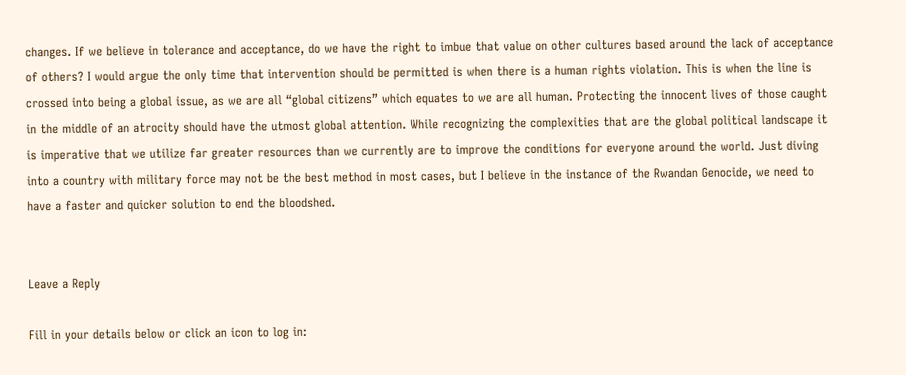changes. If we believe in tolerance and acceptance, do we have the right to imbue that value on other cultures based around the lack of acceptance of others? I would argue the only time that intervention should be permitted is when there is a human rights violation. This is when the line is crossed into being a global issue, as we are all “global citizens” which equates to we are all human. Protecting the innocent lives of those caught in the middle of an atrocity should have the utmost global attention. While recognizing the complexities that are the global political landscape it is imperative that we utilize far greater resources than we currently are to improve the conditions for everyone around the world. Just diving into a country with military force may not be the best method in most cases, but I believe in the instance of the Rwandan Genocide, we need to have a faster and quicker solution to end the bloodshed.


Leave a Reply

Fill in your details below or click an icon to log in: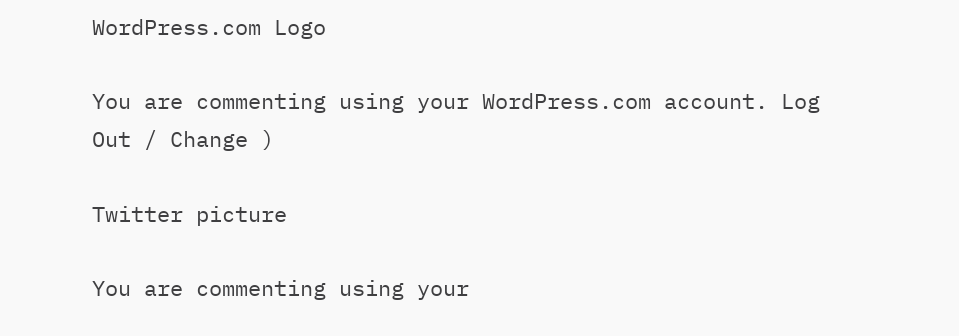WordPress.com Logo

You are commenting using your WordPress.com account. Log Out / Change )

Twitter picture

You are commenting using your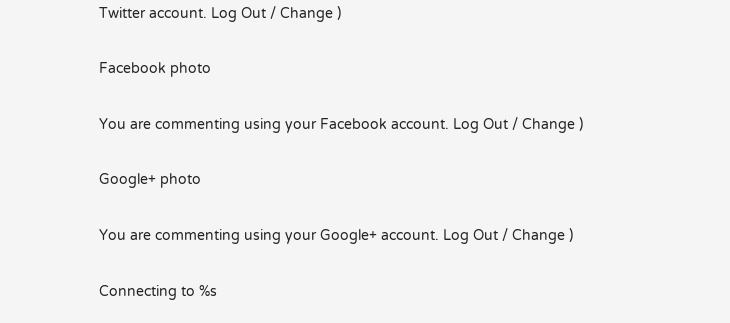Twitter account. Log Out / Change )

Facebook photo

You are commenting using your Facebook account. Log Out / Change )

Google+ photo

You are commenting using your Google+ account. Log Out / Change )

Connecting to %s